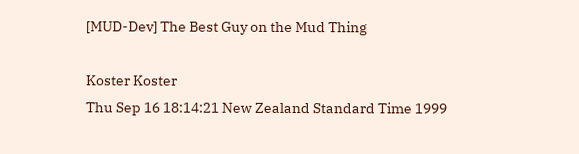[MUD-Dev] The Best Guy on the Mud Thing

Koster Koster
Thu Sep 16 18:14:21 New Zealand Standard Time 1999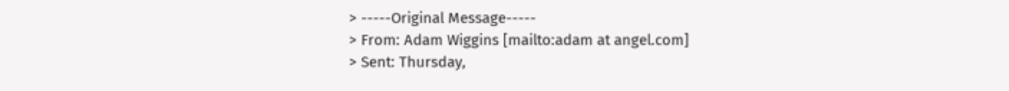> -----Original Message-----
> From: Adam Wiggins [mailto:adam at angel.com]
> Sent: Thursday,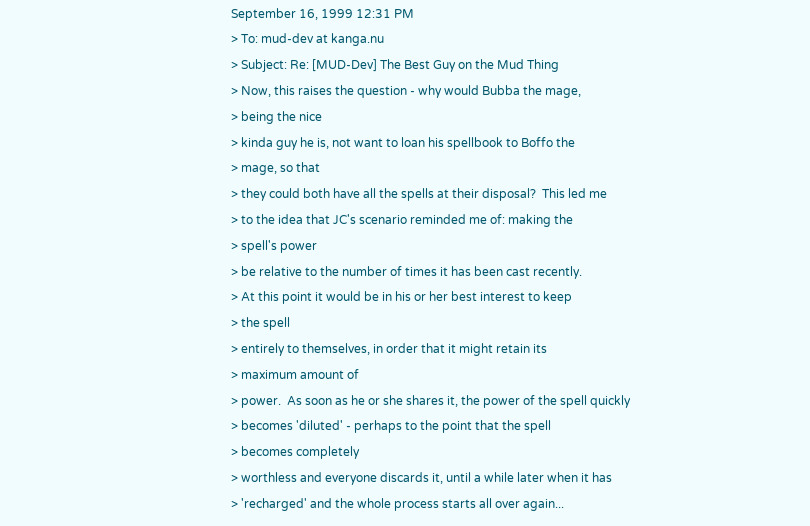September 16, 1999 12:31 PM
> To: mud-dev at kanga.nu
> Subject: Re: [MUD-Dev] The Best Guy on the Mud Thing
> Now, this raises the question - why would Bubba the mage,
> being the nice
> kinda guy he is, not want to loan his spellbook to Boffo the
> mage, so that
> they could both have all the spells at their disposal?  This led me
> to the idea that JC's scenario reminded me of: making the
> spell's power
> be relative to the number of times it has been cast recently.
> At this point it would be in his or her best interest to keep
> the spell
> entirely to themselves, in order that it might retain its
> maximum amount of
> power.  As soon as he or she shares it, the power of the spell quickly
> becomes 'diluted' - perhaps to the point that the spell
> becomes completely
> worthless and everyone discards it, until a while later when it has
> 'recharged' and the whole process starts all over again...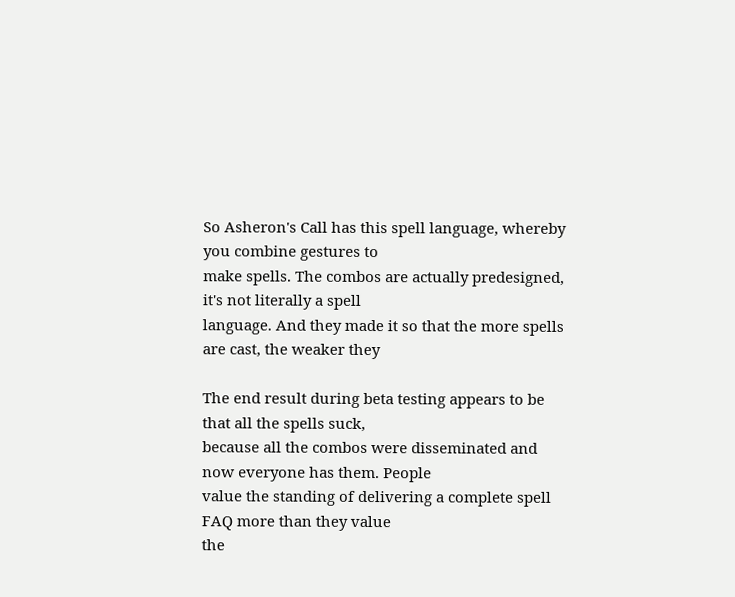So Asheron's Call has this spell language, whereby you combine gestures to
make spells. The combos are actually predesigned, it's not literally a spell
language. And they made it so that the more spells are cast, the weaker they

The end result during beta testing appears to be that all the spells suck,
because all the combos were disseminated and now everyone has them. People
value the standing of delivering a complete spell FAQ more than they value
the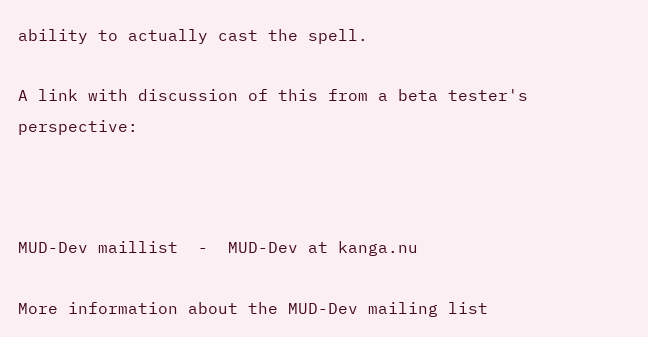ability to actually cast the spell.

A link with discussion of this from a beta tester's perspective:



MUD-Dev maillist  -  MUD-Dev at kanga.nu

More information about the MUD-Dev mailing list